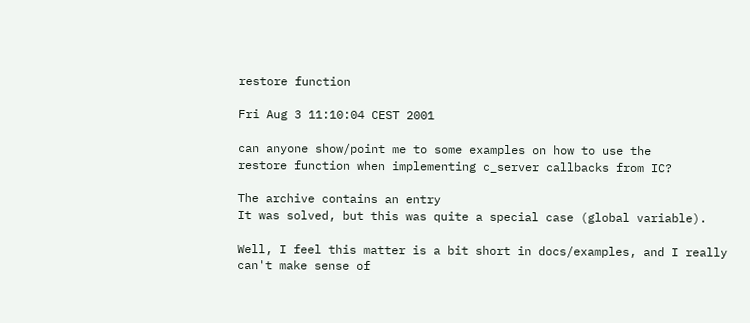restore function

Fri Aug 3 11:10:04 CEST 2001

can anyone show/point me to some examples on how to use the
restore function when implementing c_server callbacks from IC?

The archive contains an entry
It was solved, but this was quite a special case (global variable).

Well, I feel this matter is a bit short in docs/examples, and I really
can't make sense of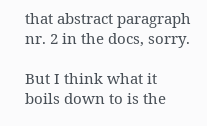that abstract paragraph nr. 2 in the docs, sorry.

But I think what it boils down to is the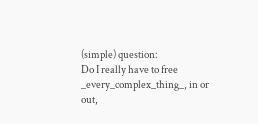(simple) question:
Do I really have to free _every_complex_thing_, in or out,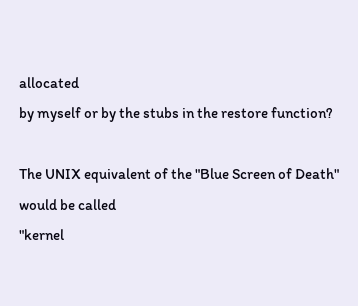allocated
by myself or by the stubs in the restore function?

The UNIX equivalent of the "Blue Screen of Death" would be called
"kernel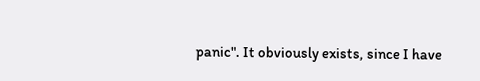panic". It obviously exists, since I have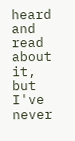heard and read about it,
but I've never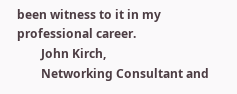been witness to it in my professional career.
        John Kirch,
        Networking Consultant and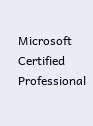Microsoft Certified Professional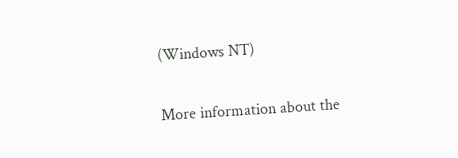(Windows NT)

More information about the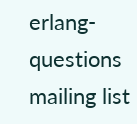erlang-questions mailing list